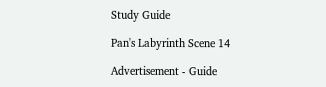Study Guide

Pan's Labyrinth Scene 14

Advertisement - Guide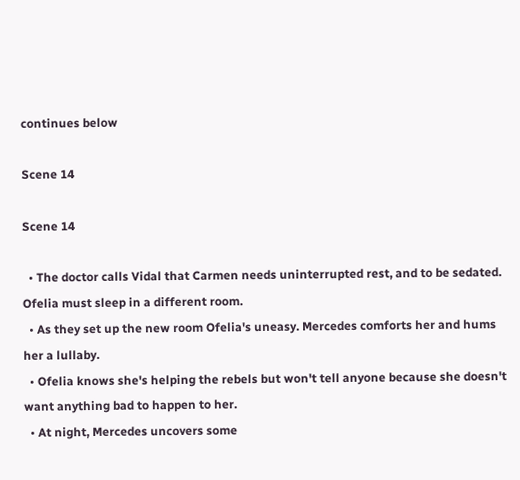continues below

Scene 14

Scene 14

  • The doctor calls Vidal that Carmen needs uninterrupted rest, and to be sedated. Ofelia must sleep in a different room.
  • As they set up the new room Ofelia's uneasy. Mercedes comforts her and hums her a lullaby.
  • Ofelia knows she's helping the rebels but won't tell anyone because she doesn't want anything bad to happen to her.
  • At night, Mercedes uncovers some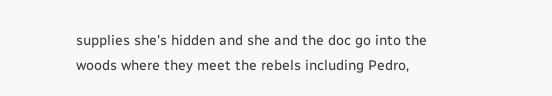supplies she's hidden and she and the doc go into the woods where they meet the rebels including Pedro,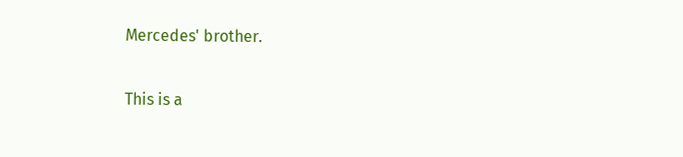Mercedes' brother.

This is a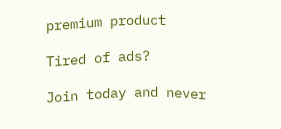premium product

Tired of ads?

Join today and never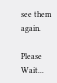see them again.

Please Wait...